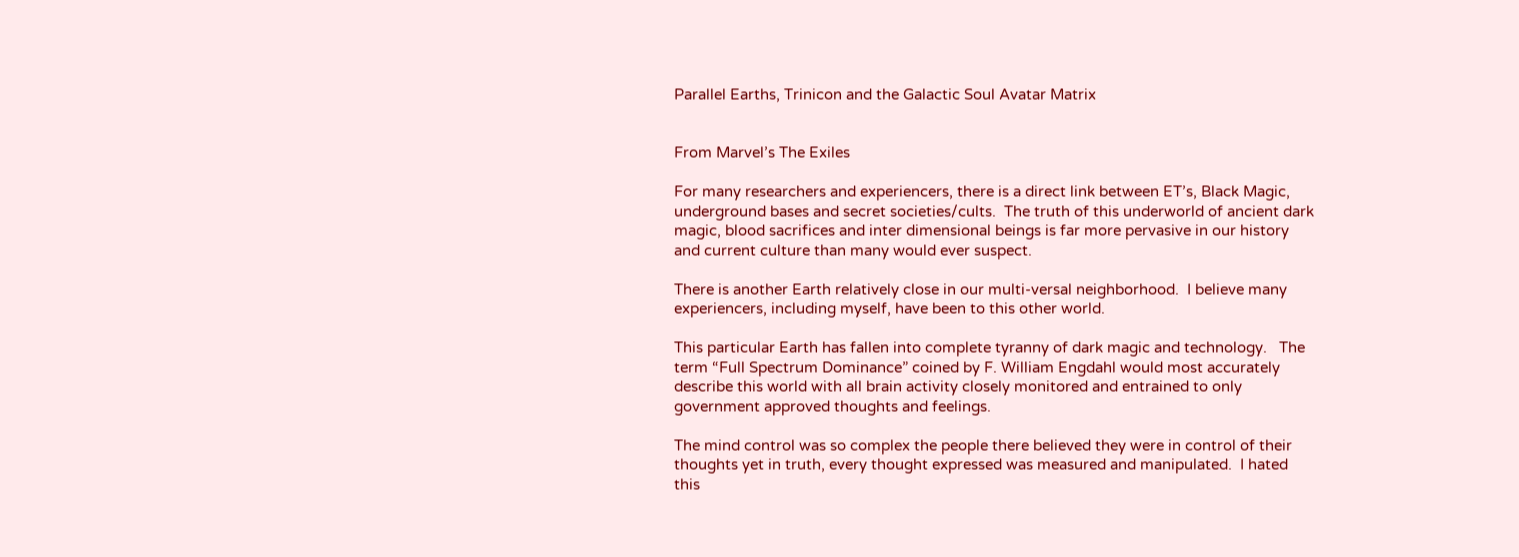Parallel Earths, Trinicon and the Galactic Soul Avatar Matrix


From Marvel’s The Exiles

For many researchers and experiencers, there is a direct link between ET’s, Black Magic, underground bases and secret societies/cults.  The truth of this underworld of ancient dark magic, blood sacrifices and inter dimensional beings is far more pervasive in our history and current culture than many would ever suspect.

There is another Earth relatively close in our multi-versal neighborhood.  I believe many experiencers, including myself, have been to this other world.

This particular Earth has fallen into complete tyranny of dark magic and technology.   The term “Full Spectrum Dominance” coined by F. William Engdahl would most accurately describe this world with all brain activity closely monitored and entrained to only government approved thoughts and feelings.

The mind control was so complex the people there believed they were in control of their thoughts yet in truth, every thought expressed was measured and manipulated.  I hated this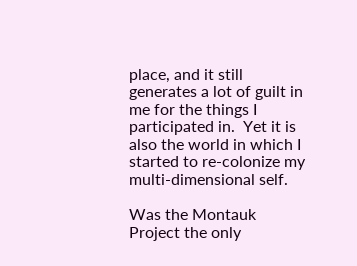place, and it still generates a lot of guilt in me for the things I participated in.  Yet it is also the world in which I started to re-colonize my multi-dimensional self.

Was the Montauk Project the only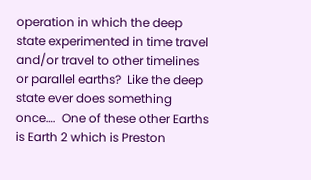operation in which the deep state experimented in time travel and/or travel to other timelines or parallel earths?  Like the deep state ever does something once….  One of these other Earths is Earth 2 which is Preston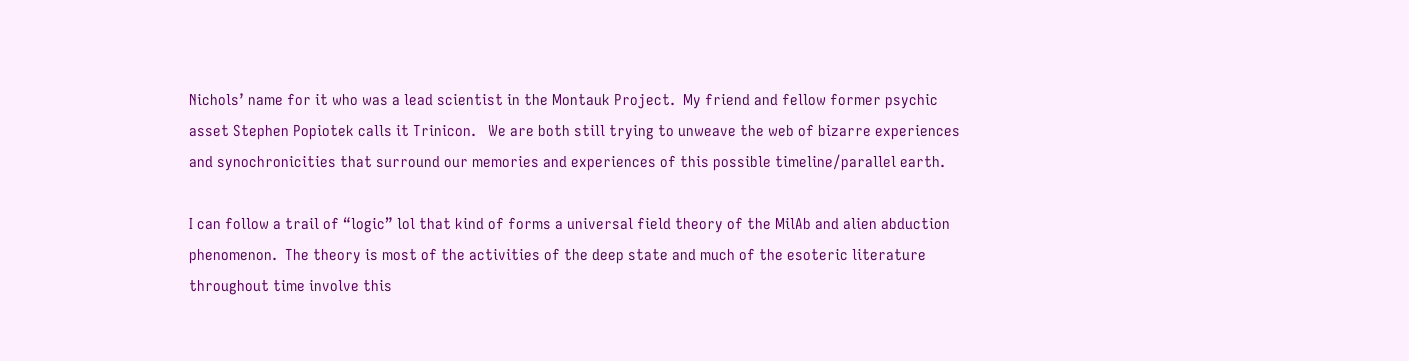Nichols’ name for it who was a lead scientist in the Montauk Project.  My friend and fellow former psychic asset Stephen Popiotek calls it Trinicon.   We are both still trying to unweave the web of bizarre experiences and synochronicities that surround our memories and experiences of this possible timeline/parallel earth.

I can follow a trail of “logic” lol that kind of forms a universal field theory of the MilAb and alien abduction phenomenon.  The theory is most of the activities of the deep state and much of the esoteric literature throughout time involve this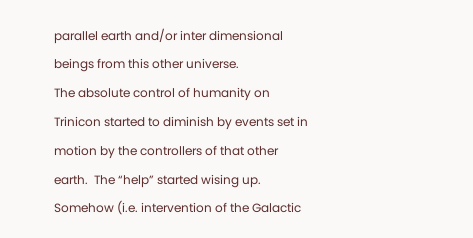parallel earth and/or inter dimensional beings from this other universe.
The absolute control of humanity on Trinicon started to diminish by events set in motion by the controllers of that other earth.  The “help” started wising up.  Somehow (i.e. intervention of the Galactic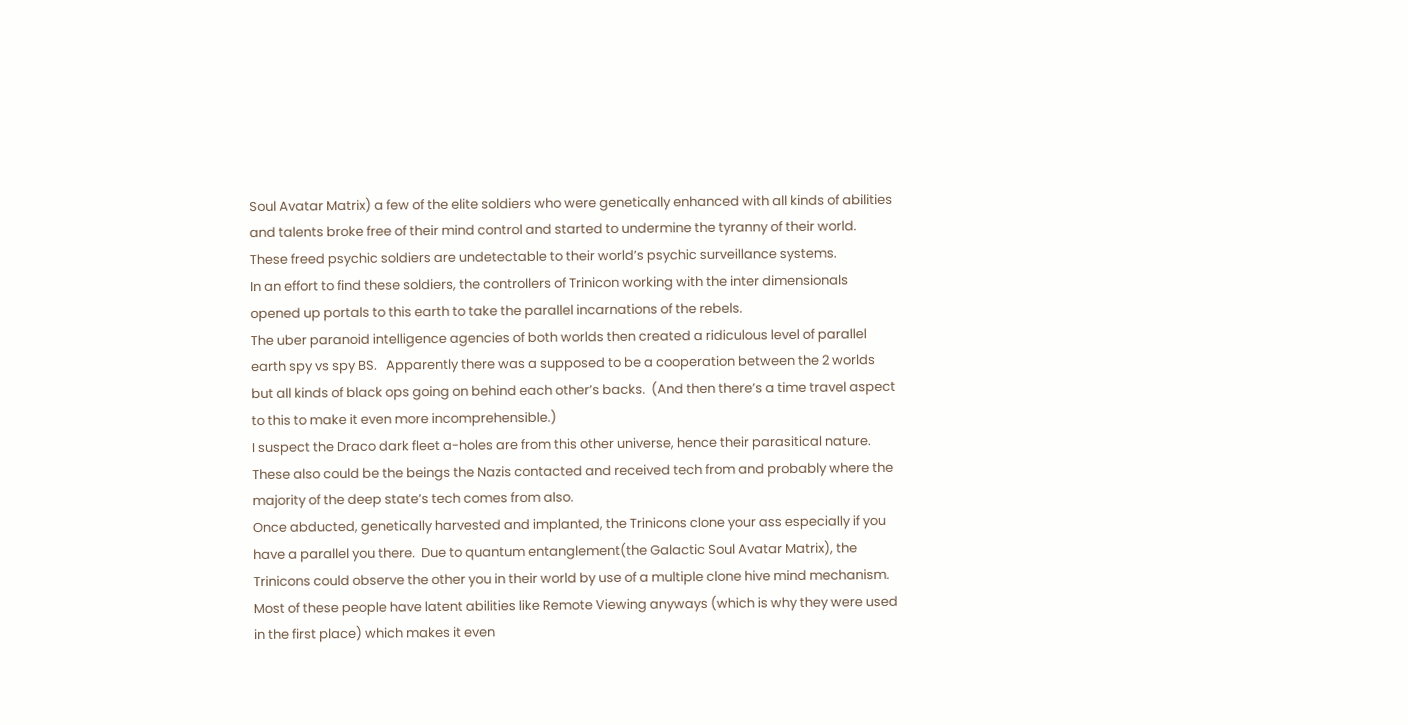Soul Avatar Matrix) a few of the elite soldiers who were genetically enhanced with all kinds of abilities and talents broke free of their mind control and started to undermine the tyranny of their world.  These freed psychic soldiers are undetectable to their world’s psychic surveillance systems.
In an effort to find these soldiers, the controllers of Trinicon working with the inter dimensionals opened up portals to this earth to take the parallel incarnations of the rebels.
The uber paranoid intelligence agencies of both worlds then created a ridiculous level of parallel earth spy vs spy BS.   Apparently there was a supposed to be a cooperation between the 2 worlds but all kinds of black ops going on behind each other’s backs.  (And then there’s a time travel aspect to this to make it even more incomprehensible.)
I suspect the Draco dark fleet a-holes are from this other universe, hence their parasitical nature.  These also could be the beings the Nazis contacted and received tech from and probably where the majority of the deep state’s tech comes from also.
Once abducted, genetically harvested and implanted, the Trinicons clone your ass especially if you have a parallel you there.  Due to quantum entanglement(the Galactic Soul Avatar Matrix), the Trinicons could observe the other you in their world by use of a multiple clone hive mind mechanism.  Most of these people have latent abilities like Remote Viewing anyways (which is why they were used in the first place) which makes it even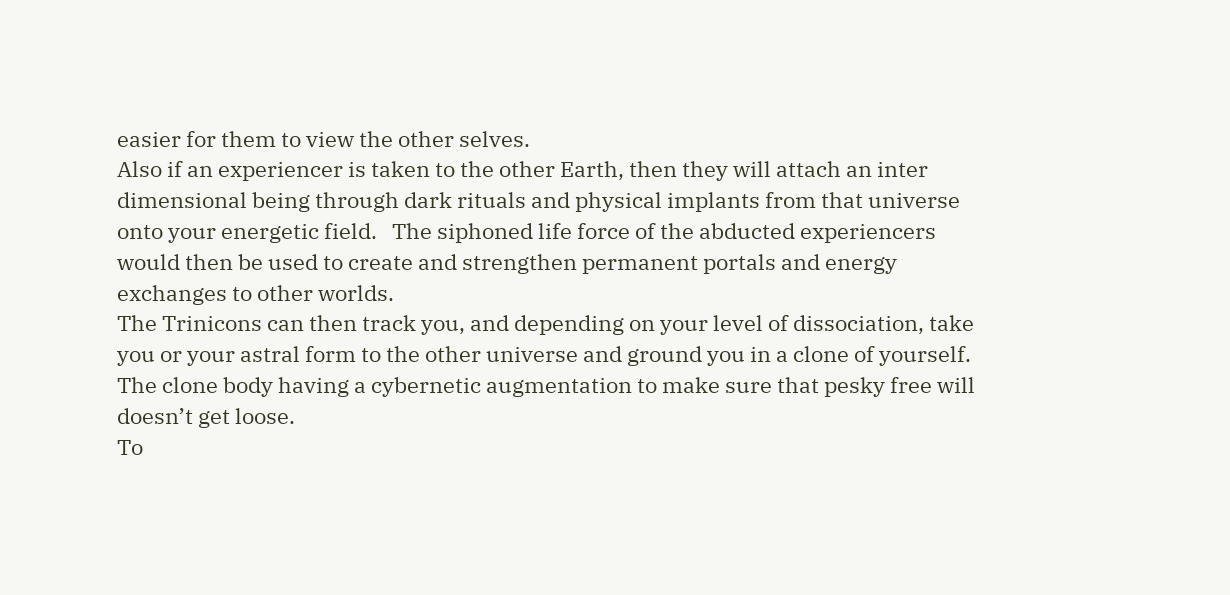easier for them to view the other selves.
Also if an experiencer is taken to the other Earth, then they will attach an inter dimensional being through dark rituals and physical implants from that universe onto your energetic field.   The siphoned life force of the abducted experiencers would then be used to create and strengthen permanent portals and energy exchanges to other worlds.
The Trinicons can then track you, and depending on your level of dissociation, take you or your astral form to the other universe and ground you in a clone of yourself.  The clone body having a cybernetic augmentation to make sure that pesky free will doesn’t get loose.
To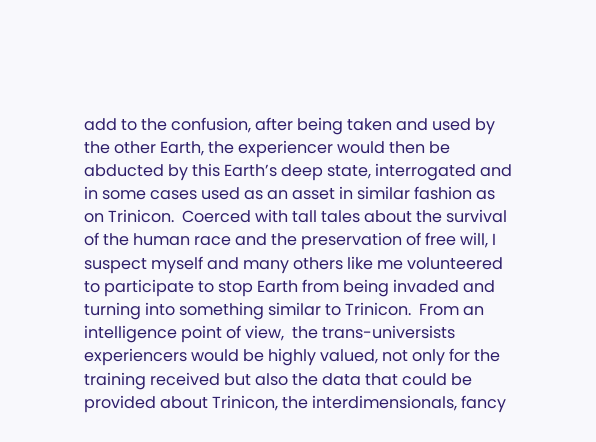add to the confusion, after being taken and used by the other Earth, the experiencer would then be abducted by this Earth’s deep state, interrogated and in some cases used as an asset in similar fashion as on Trinicon.  Coerced with tall tales about the survival of the human race and the preservation of free will, I suspect myself and many others like me volunteered to participate to stop Earth from being invaded and turning into something similar to Trinicon.  From an intelligence point of view,  the trans-universists experiencers would be highly valued, not only for the training received but also the data that could be provided about Trinicon, the interdimensionals, fancy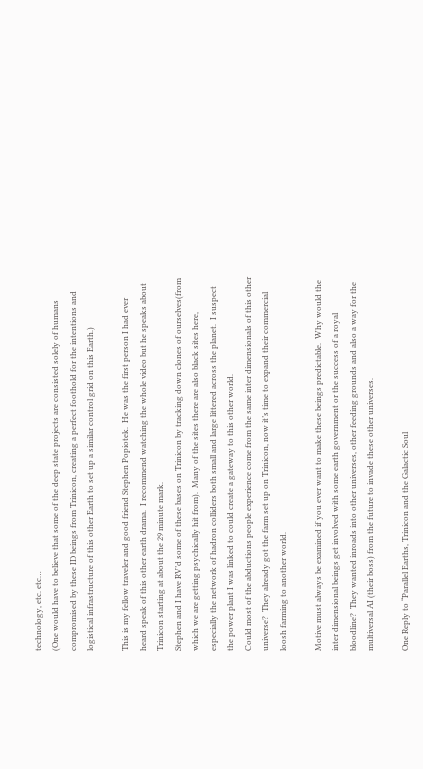technology, etc. etc…
(One would have to believe that some of the deep state projects are consisted solely of humans compromised by these ID beings from Trinicon, creating a perfect foothold for the intentions and logistical infrastructure of this other Earth to set up a similar control grid on this Earth.)

This is my fellow traveler and good friend Stephen Popiotek.  He was the first person I had ever heard speak of this other earth drama.  I recommend watching the whole video but he speaks about Trinicon starting at about the 29 minute mark.
Stephen and I have RV’d some of these bases on Trinicon by tracking down clones of ourselves(from which we are getting psychically hit from).  Many of the sites there are also black sites here, especially the network of hadron colliders both small and large littered across the planet.  I suspect the power plant I was linked to could create a gateway to this other world.
Could most of the abductions people experience come from the same inter dimensionals of this other universe?  They already got the farm set up on Trinicon, now it’s time to expand their commercial loosh farming to another world.

Motive must always be examined if you ever want to make these beings predictable.  Why would the inter dimensional beings get involved with some earth government or the success of a royal bloodline?  They wanted inroads into other universes, other feeding grounds and also a way for the multiversal AI (their boss) from the future to invade these other universes.

One Reply to “Parallel Earths, Trinicon and the Galactic Soul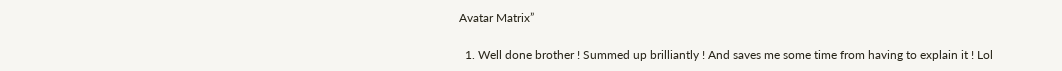Avatar Matrix”

  1. Well done brother ! Summed up brilliantly ! And saves me some time from having to explain it ! Lol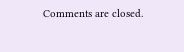Comments are closed.